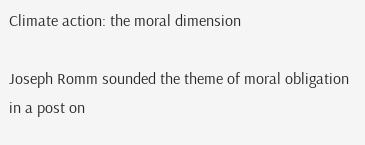Climate action: the moral dimension

Joseph Romm sounded the theme of moral obligation in a post on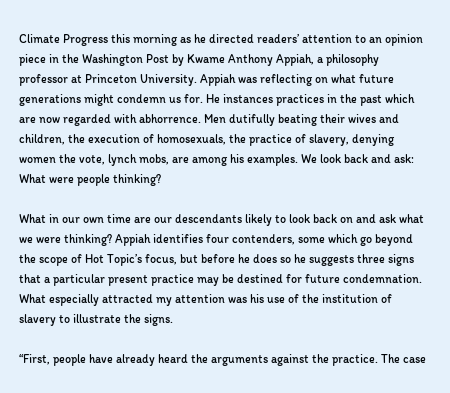Climate Progress this morning as he directed readers’ attention to an opinion piece in the Washington Post by Kwame Anthony Appiah, a philosophy professor at Princeton University. Appiah was reflecting on what future generations might condemn us for. He instances practices in the past which are now regarded with abhorrence. Men dutifully beating their wives and children, the execution of homosexuals, the practice of slavery, denying women the vote, lynch mobs, are among his examples. We look back and ask: What were people thinking?

What in our own time are our descendants likely to look back on and ask what we were thinking? Appiah identifies four contenders, some which go beyond the scope of Hot Topic’s focus, but before he does so he suggests three signs that a particular present practice may be destined for future condemnation. What especially attracted my attention was his use of the institution of slavery to illustrate the signs.

“First, people have already heard the arguments against the practice. The case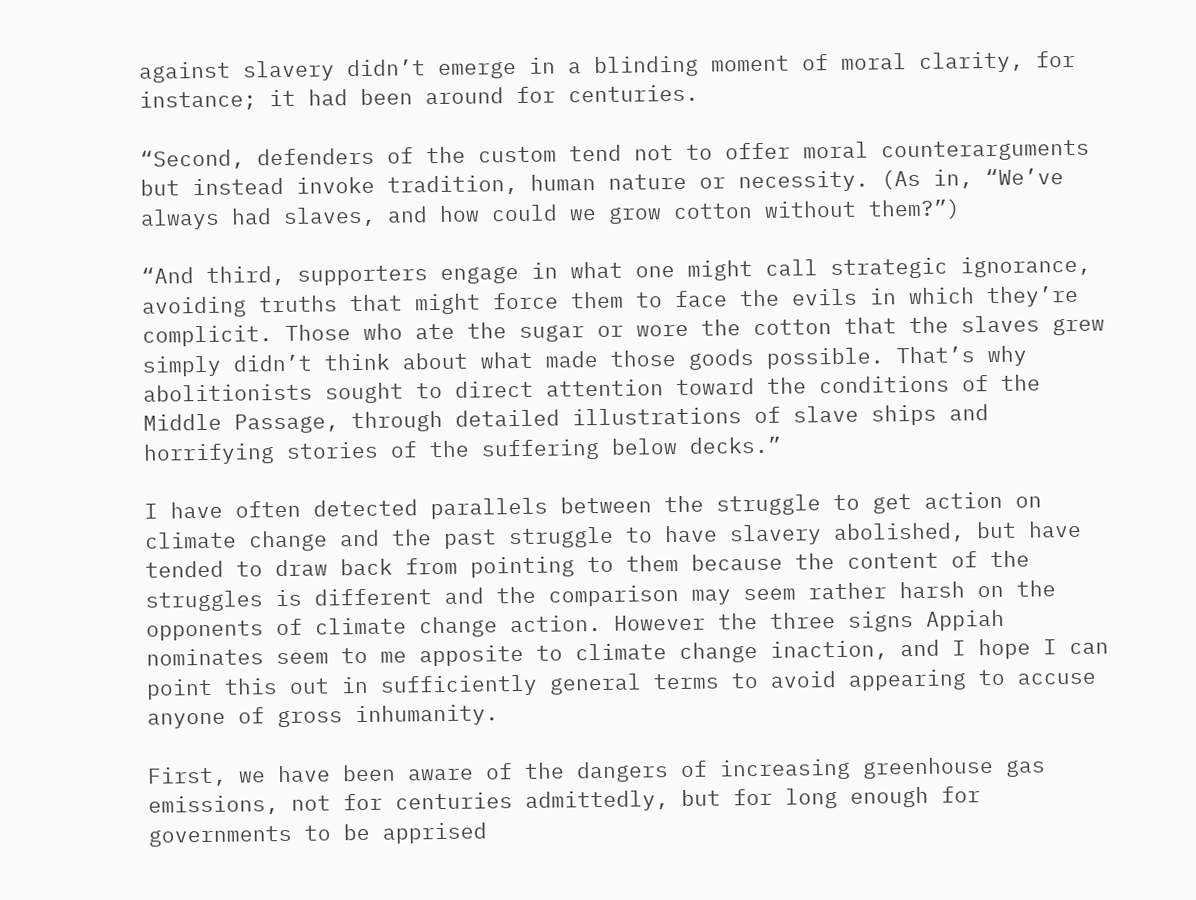against slavery didn’t emerge in a blinding moment of moral clarity, for instance; it had been around for centuries.

“Second, defenders of the custom tend not to offer moral counterarguments but instead invoke tradition, human nature or necessity. (As in, “We’ve always had slaves, and how could we grow cotton without them?”)

“And third, supporters engage in what one might call strategic ignorance, avoiding truths that might force them to face the evils in which they’re complicit. Those who ate the sugar or wore the cotton that the slaves grew simply didn’t think about what made those goods possible. That’s why abolitionists sought to direct attention toward the conditions of the Middle Passage, through detailed illustrations of slave ships and horrifying stories of the suffering below decks.”

I have often detected parallels between the struggle to get action on climate change and the past struggle to have slavery abolished, but have tended to draw back from pointing to them because the content of the struggles is different and the comparison may seem rather harsh on the opponents of climate change action. However the three signs Appiah nominates seem to me apposite to climate change inaction, and I hope I can point this out in sufficiently general terms to avoid appearing to accuse anyone of gross inhumanity.

First, we have been aware of the dangers of increasing greenhouse gas emissions, not for centuries admittedly, but for long enough for governments to be apprised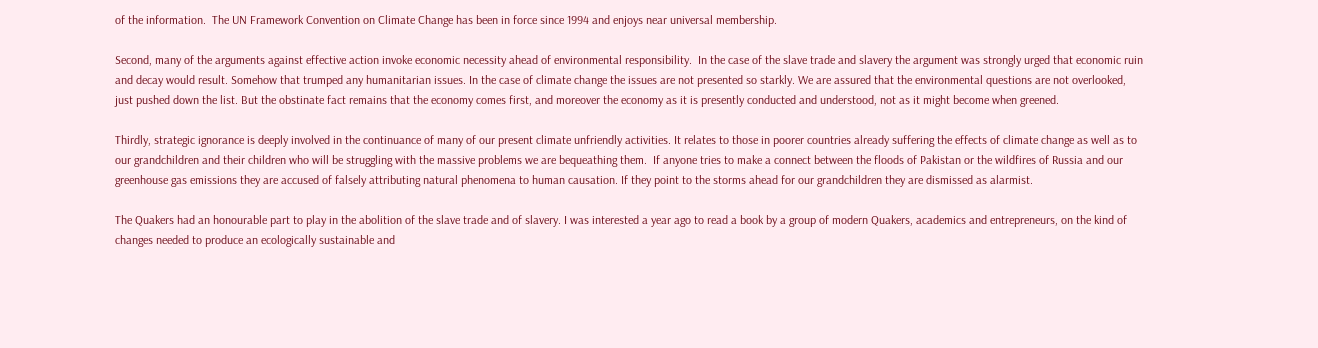of the information.  The UN Framework Convention on Climate Change has been in force since 1994 and enjoys near universal membership.

Second, many of the arguments against effective action invoke economic necessity ahead of environmental responsibility.  In the case of the slave trade and slavery the argument was strongly urged that economic ruin and decay would result. Somehow that trumped any humanitarian issues. In the case of climate change the issues are not presented so starkly. We are assured that the environmental questions are not overlooked, just pushed down the list. But the obstinate fact remains that the economy comes first, and moreover the economy as it is presently conducted and understood, not as it might become when greened.

Thirdly, strategic ignorance is deeply involved in the continuance of many of our present climate unfriendly activities. It relates to those in poorer countries already suffering the effects of climate change as well as to our grandchildren and their children who will be struggling with the massive problems we are bequeathing them.  If anyone tries to make a connect between the floods of Pakistan or the wildfires of Russia and our greenhouse gas emissions they are accused of falsely attributing natural phenomena to human causation. If they point to the storms ahead for our grandchildren they are dismissed as alarmist.

The Quakers had an honourable part to play in the abolition of the slave trade and of slavery. I was interested a year ago to read a book by a group of modern Quakers, academics and entrepreneurs, on the kind of changes needed to produce an ecologically sustainable and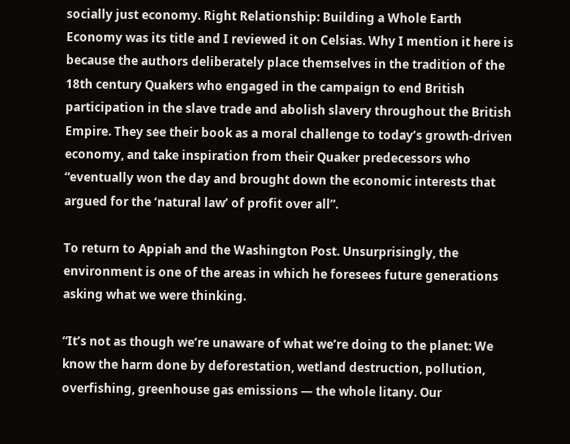socially just economy. Right Relationship: Building a Whole Earth Economy was its title and I reviewed it on Celsias. Why I mention it here is because the authors deliberately place themselves in the tradition of the 18th century Quakers who engaged in the campaign to end British participation in the slave trade and abolish slavery throughout the British Empire. They see their book as a moral challenge to today’s growth-driven economy, and take inspiration from their Quaker predecessors who “eventually won the day and brought down the economic interests that argued for the ‘natural law’ of profit over all”.

To return to Appiah and the Washington Post. Unsurprisingly, the environment is one of the areas in which he foresees future generations asking what we were thinking.

“It’s not as though we’re unaware of what we’re doing to the planet: We know the harm done by deforestation, wetland destruction, pollution, overfishing, greenhouse gas emissions — the whole litany. Our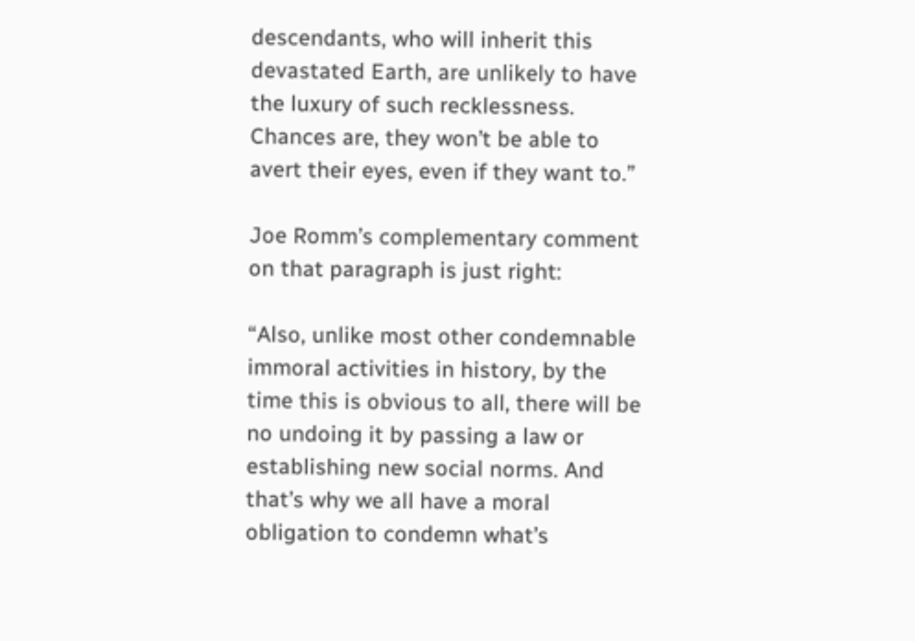descendants, who will inherit this devastated Earth, are unlikely to have the luxury of such recklessness. Chances are, they won’t be able to avert their eyes, even if they want to.”

Joe Romm’s complementary comment on that paragraph is just right:

“Also, unlike most other condemnable immoral activities in history, by the time this is obvious to all, there will be no undoing it by passing a law or establishing new social norms. And that’s why we all have a moral obligation to condemn what’s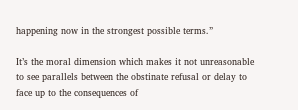happening now in the strongest possible terms.”

It’s the moral dimension which makes it not unreasonable to see parallels between the obstinate refusal or delay to face up to the consequences of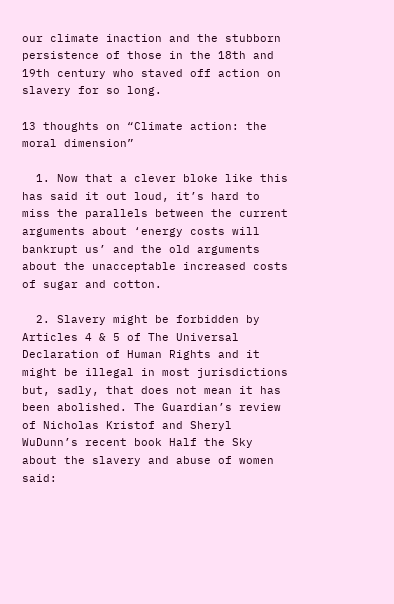our climate inaction and the stubborn persistence of those in the 18th and 19th century who staved off action on slavery for so long.

13 thoughts on “Climate action: the moral dimension”

  1. Now that a clever bloke like this has said it out loud, it’s hard to miss the parallels between the current arguments about ‘energy costs will bankrupt us’ and the old arguments about the unacceptable increased costs of sugar and cotton.

  2. Slavery might be forbidden by Articles 4 & 5 of The Universal Declaration of Human Rights and it might be illegal in most jurisdictions but, sadly, that does not mean it has been abolished. The Guardian’s review of Nicholas Kristof and Sheryl WuDunn’s recent book Half the Sky about the slavery and abuse of women said: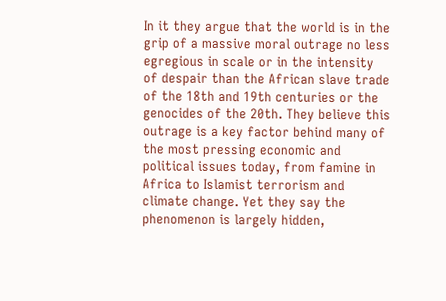In it they argue that the world is in the grip of a massive moral outrage no less egregious in scale or in the intensity of despair than the African slave trade of the 18th and 19th centuries or the genocides of the 20th. They believe this outrage is a key factor behind many of the most pressing economic and political issues today, from famine in Africa to Islamist terrorism and climate change. Yet they say the phenomenon is largely hidden,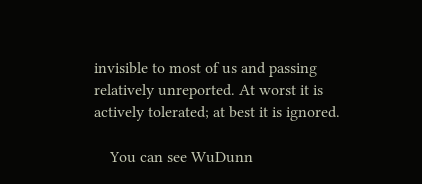invisible to most of us and passing relatively unreported. At worst it is actively tolerated; at best it is ignored.

    You can see WuDunn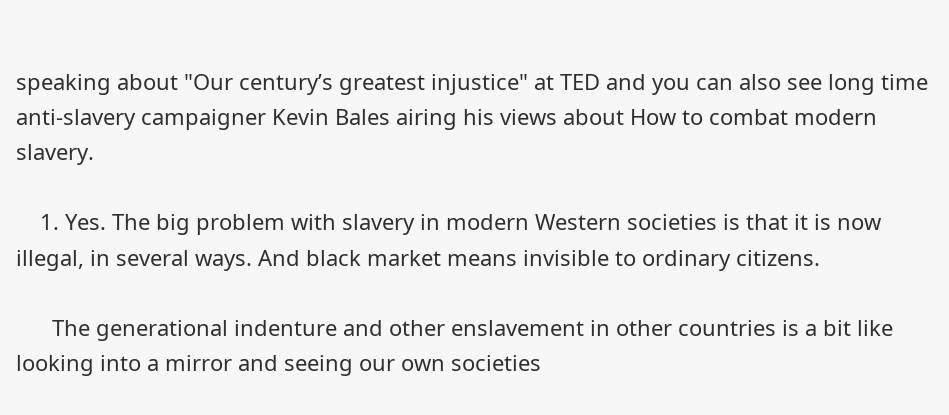speaking about "Our century’s greatest injustice" at TED and you can also see long time anti-slavery campaigner Kevin Bales airing his views about How to combat modern slavery.

    1. Yes. The big problem with slavery in modern Western societies is that it is now illegal, in several ways. And black market means invisible to ordinary citizens.

      The generational indenture and other enslavement in other countries is a bit like looking into a mirror and seeing our own societies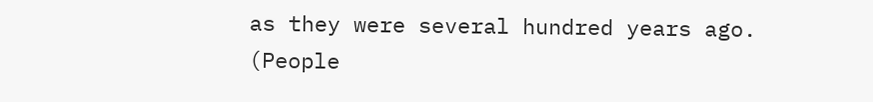as they were several hundred years ago. (People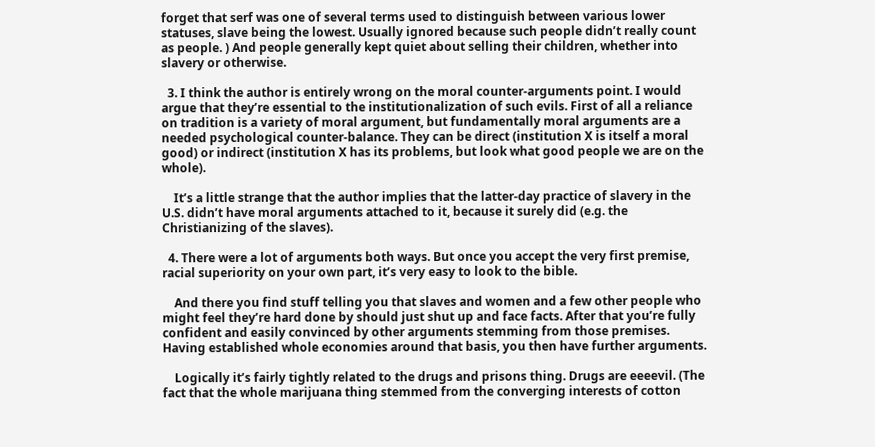forget that serf was one of several terms used to distinguish between various lower statuses, slave being the lowest. Usually ignored because such people didn’t really count as people. ) And people generally kept quiet about selling their children, whether into slavery or otherwise.

  3. I think the author is entirely wrong on the moral counter-arguments point. I would argue that they’re essential to the institutionalization of such evils. First of all a reliance on tradition is a variety of moral argument, but fundamentally moral arguments are a needed psychological counter-balance. They can be direct (institution X is itself a moral good) or indirect (institution X has its problems, but look what good people we are on the whole).

    It’s a little strange that the author implies that the latter-day practice of slavery in the U.S. didn’t have moral arguments attached to it, because it surely did (e.g. the Christianizing of the slaves).

  4. There were a lot of arguments both ways. But once you accept the very first premise, racial superiority on your own part, it’s very easy to look to the bible.

    And there you find stuff telling you that slaves and women and a few other people who might feel they’re hard done by should just shut up and face facts. After that you’re fully confident and easily convinced by other arguments stemming from those premises. Having established whole economies around that basis, you then have further arguments.

    Logically it’s fairly tightly related to the drugs and prisons thing. Drugs are eeeevil. (The fact that the whole marijuana thing stemmed from the converging interests of cotton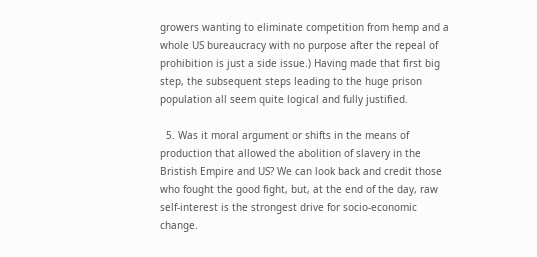growers wanting to eliminate competition from hemp and a whole US bureaucracy with no purpose after the repeal of prohibition is just a side issue.) Having made that first big step, the subsequent steps leading to the huge prison population all seem quite logical and fully justified.

  5. Was it moral argument or shifts in the means of production that allowed the abolition of slavery in the Bristish Empire and US? We can look back and credit those who fought the good fight, but, at the end of the day, raw self-interest is the strongest drive for socio-economic change.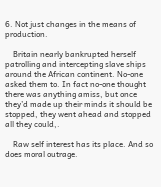6. Not just changes in the means of production.

    Britain nearly bankrupted herself patrolling and intercepting slave ships around the African continent. No-one asked them to. In fact no-one thought there was anything amiss, but once they’d made up their minds it should be stopped, they went ahead and stopped all they could,.

    Raw self interest has its place. And so does moral outrage.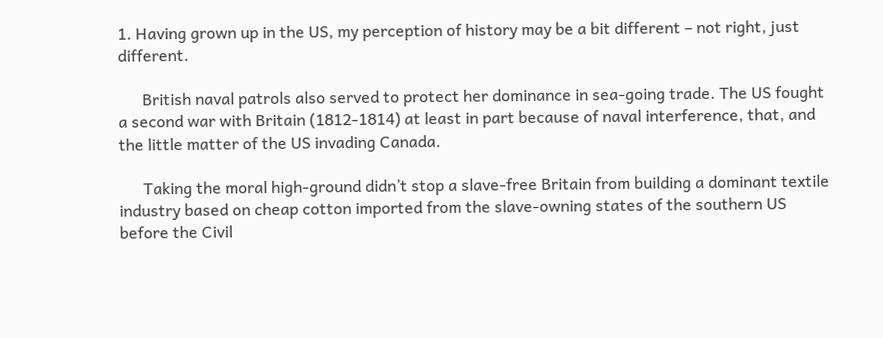1. Having grown up in the US, my perception of history may be a bit different – not right, just different.

      British naval patrols also served to protect her dominance in sea-going trade. The US fought a second war with Britain (1812-1814) at least in part because of naval interference, that, and the little matter of the US invading Canada.

      Taking the moral high-ground didn’t stop a slave-free Britain from building a dominant textile industry based on cheap cotton imported from the slave-owning states of the southern US before the Civil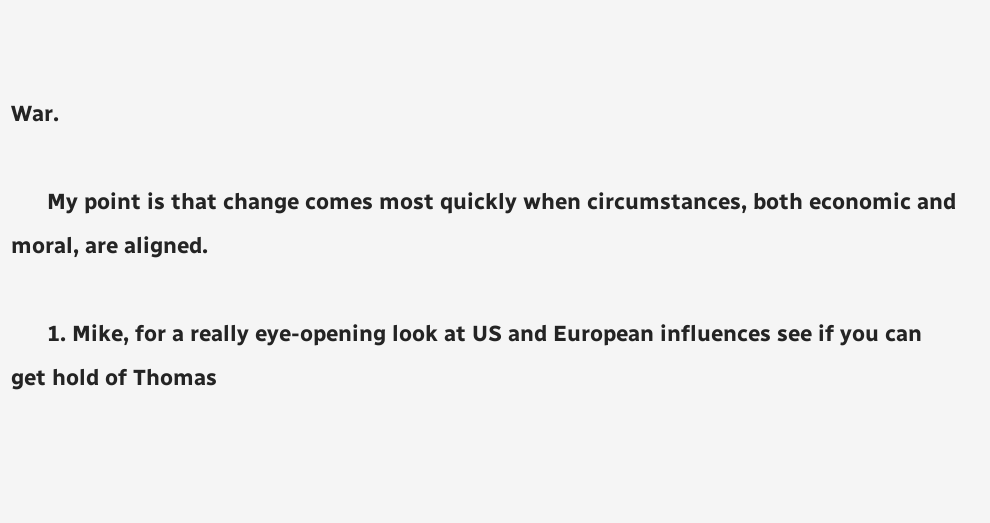War.

      My point is that change comes most quickly when circumstances, both economic and moral, are aligned.

      1. Mike, for a really eye-opening look at US and European influences see if you can get hold of Thomas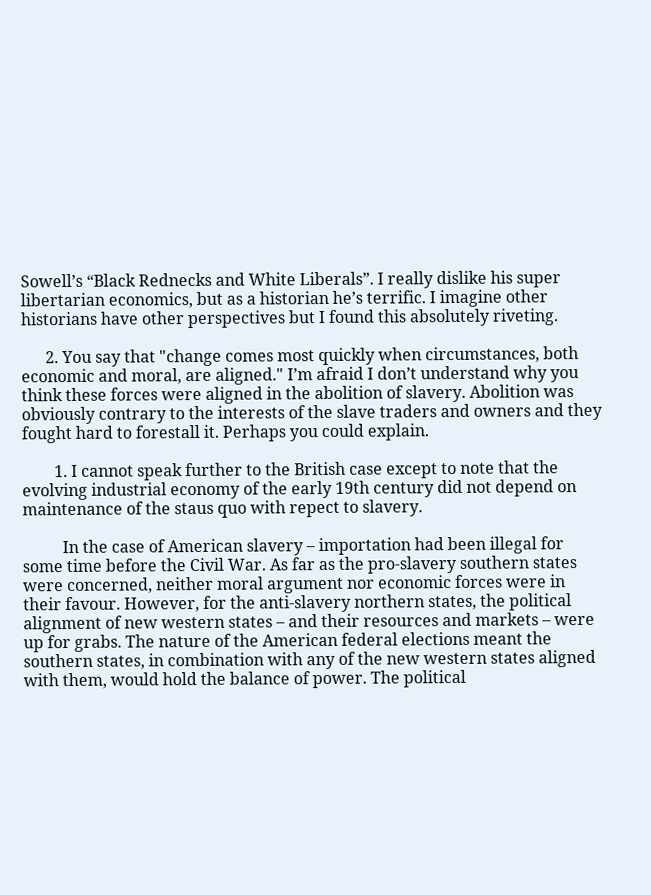Sowell’s “Black Rednecks and White Liberals”. I really dislike his super libertarian economics, but as a historian he’s terrific. I imagine other historians have other perspectives but I found this absolutely riveting.

      2. You say that "change comes most quickly when circumstances, both economic and moral, are aligned." I’m afraid I don’t understand why you think these forces were aligned in the abolition of slavery. Abolition was obviously contrary to the interests of the slave traders and owners and they fought hard to forestall it. Perhaps you could explain.

        1. I cannot speak further to the British case except to note that the evolving industrial economy of the early 19th century did not depend on maintenance of the staus quo with repect to slavery.

          In the case of American slavery – importation had been illegal for some time before the Civil War. As far as the pro-slavery southern states were concerned, neither moral argument nor economic forces were in their favour. However, for the anti-slavery northern states, the political alignment of new western states – and their resources and markets – were up for grabs. The nature of the American federal elections meant the southern states, in combination with any of the new western states aligned with them, would hold the balance of power. The political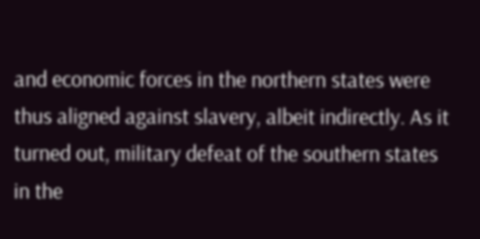and economic forces in the northern states were thus aligned against slavery, albeit indirectly. As it turned out, military defeat of the southern states in the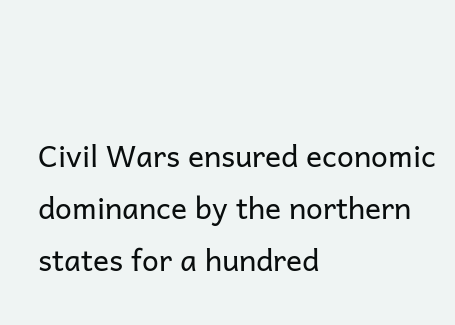Civil Wars ensured economic dominance by the northern states for a hundred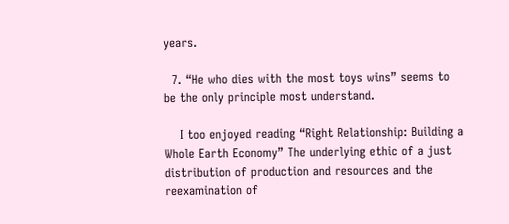years.

  7. “He who dies with the most toys wins” seems to be the only principle most understand.

    I too enjoyed reading “Right Relationship: Building a Whole Earth Economy” The underlying ethic of a just distribution of production and resources and the reexamination of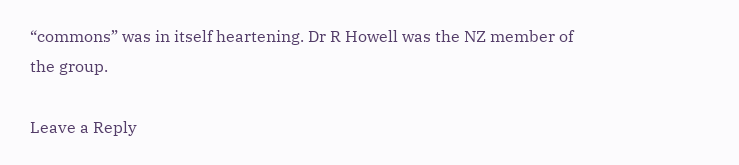“commons” was in itself heartening. Dr R Howell was the NZ member of the group.

Leave a Reply